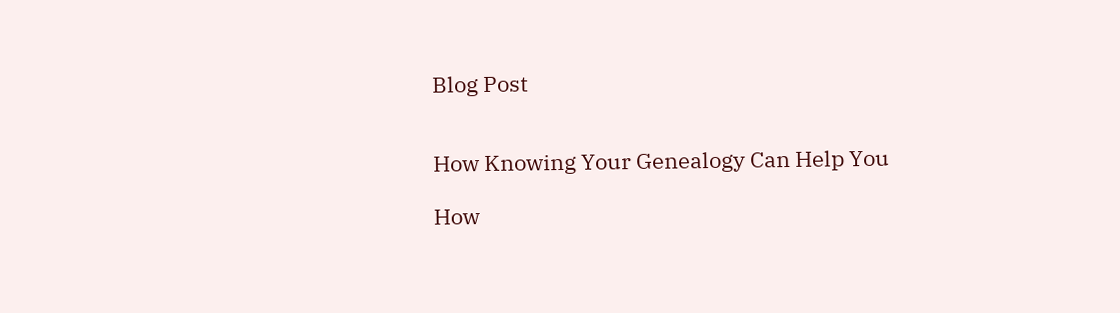Blog Post


How Knowing Your Genealogy Can Help You

How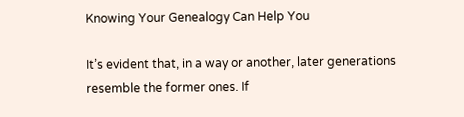Knowing Your Genealogy Can Help You

It’s evident that, in a way or another, later generations resemble the former ones. If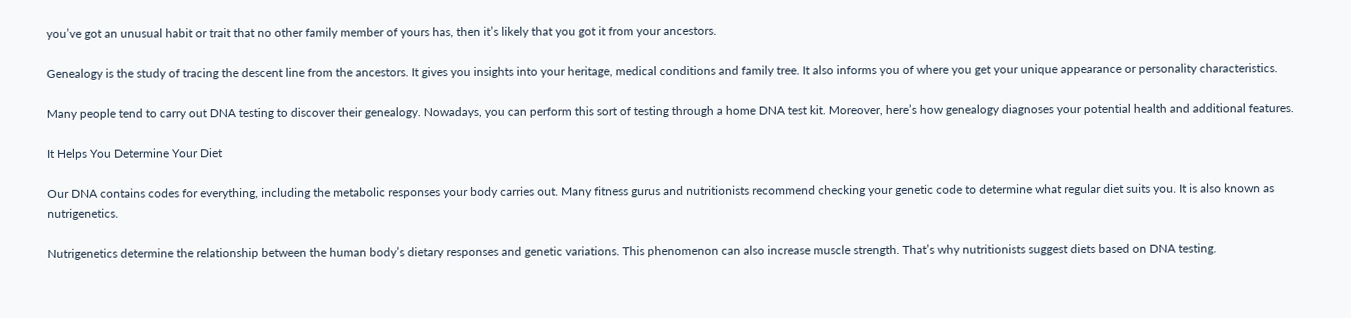you’ve got an unusual habit or trait that no other family member of yours has, then it’s likely that you got it from your ancestors.

Genealogy is the study of tracing the descent line from the ancestors. It gives you insights into your heritage, medical conditions and family tree. It also informs you of where you get your unique appearance or personality characteristics.

Many people tend to carry out DNA testing to discover their genealogy. Nowadays, you can perform this sort of testing through a home DNA test kit. Moreover, here’s how genealogy diagnoses your potential health and additional features.

It Helps You Determine Your Diet

Our DNA contains codes for everything, including the metabolic responses your body carries out. Many fitness gurus and nutritionists recommend checking your genetic code to determine what regular diet suits you. It is also known as nutrigenetics.

Nutrigenetics determine the relationship between the human body’s dietary responses and genetic variations. This phenomenon can also increase muscle strength. That’s why nutritionists suggest diets based on DNA testing.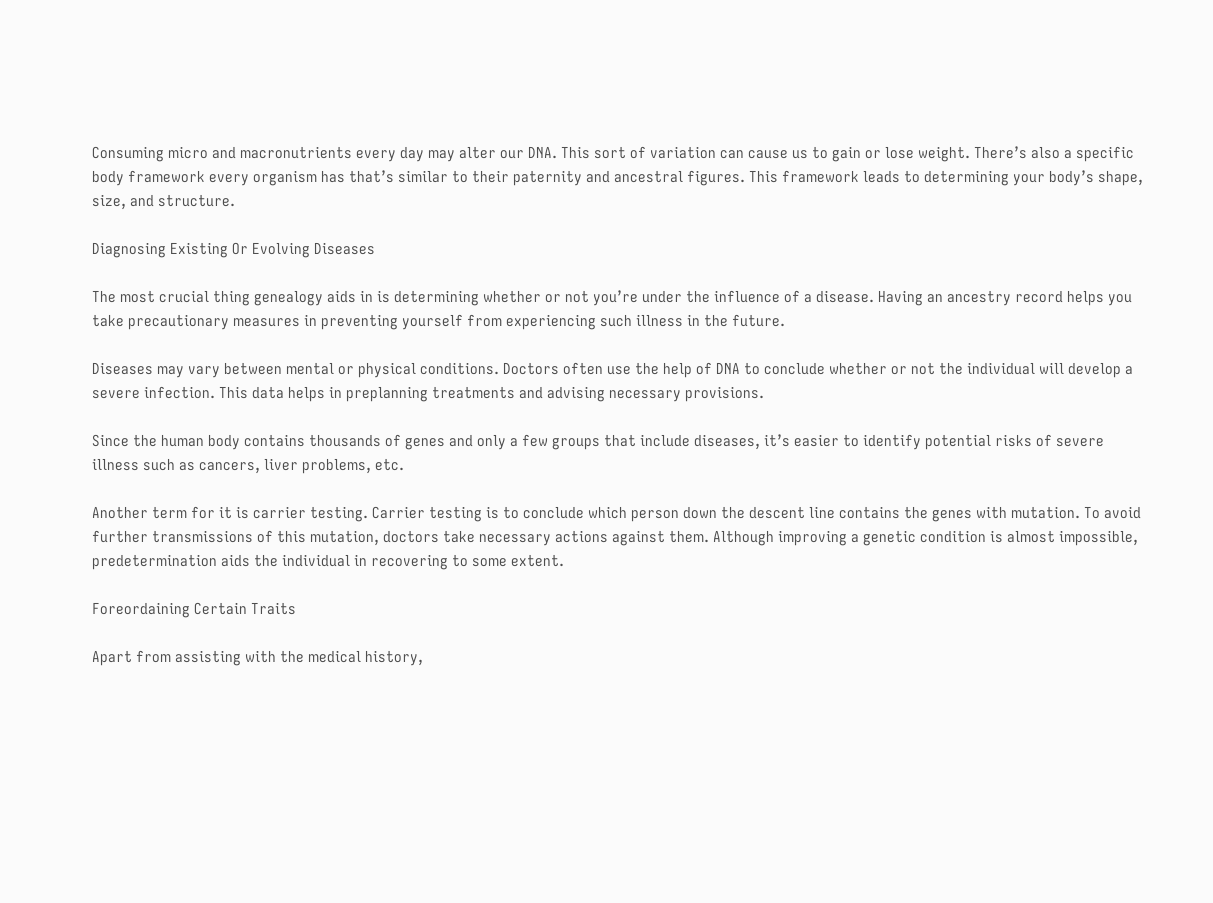Consuming micro and macronutrients every day may alter our DNA. This sort of variation can cause us to gain or lose weight. There’s also a specific body framework every organism has that’s similar to their paternity and ancestral figures. This framework leads to determining your body’s shape, size, and structure.

Diagnosing Existing Or Evolving Diseases

The most crucial thing genealogy aids in is determining whether or not you’re under the influence of a disease. Having an ancestry record helps you take precautionary measures in preventing yourself from experiencing such illness in the future.

Diseases may vary between mental or physical conditions. Doctors often use the help of DNA to conclude whether or not the individual will develop a severe infection. This data helps in preplanning treatments and advising necessary provisions.

Since the human body contains thousands of genes and only a few groups that include diseases, it’s easier to identify potential risks of severe illness such as cancers, liver problems, etc.

Another term for it is carrier testing. Carrier testing is to conclude which person down the descent line contains the genes with mutation. To avoid further transmissions of this mutation, doctors take necessary actions against them. Although improving a genetic condition is almost impossible, predetermination aids the individual in recovering to some extent.

Foreordaining Certain Traits

Apart from assisting with the medical history,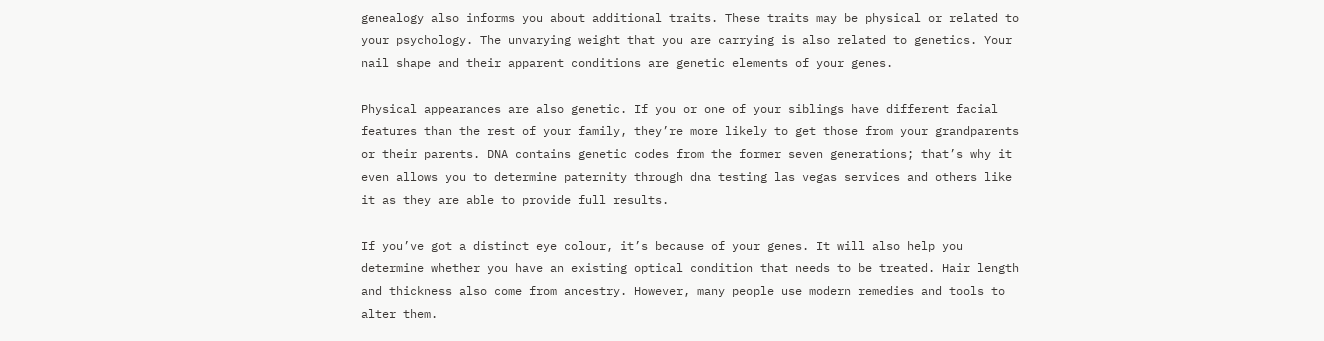genealogy also informs you about additional traits. These traits may be physical or related to your psychology. The unvarying weight that you are carrying is also related to genetics. Your nail shape and their apparent conditions are genetic elements of your genes.

Physical appearances are also genetic. If you or one of your siblings have different facial features than the rest of your family, they’re more likely to get those from your grandparents or their parents. DNA contains genetic codes from the former seven generations; that’s why it even allows you to determine paternity through dna testing las vegas services and others like it as they are able to provide full results.

If you’ve got a distinct eye colour, it’s because of your genes. It will also help you determine whether you have an existing optical condition that needs to be treated. Hair length and thickness also come from ancestry. However, many people use modern remedies and tools to alter them.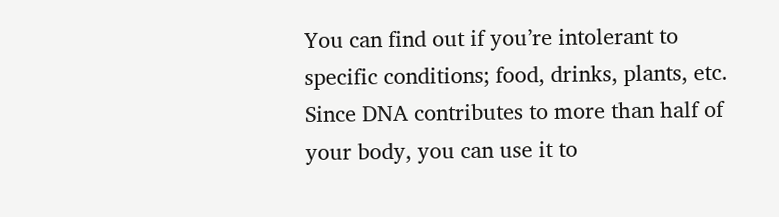You can find out if you’re intolerant to specific conditions; food, drinks, plants, etc. Since DNA contributes to more than half of your body, you can use it to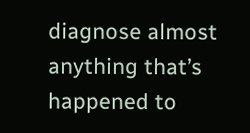diagnose almost anything that’s happened to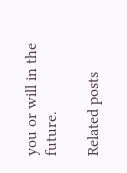you or will in the future.

Related posts